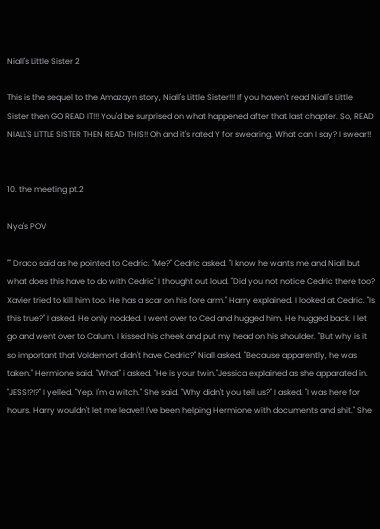Niall's Little Sister 2

This is the sequel to the Amazayn story, Niall's Little Sister!!! If you haven't read Niall's Little Sister then GO READ IT!!! You'd be surprised on what happened after that last chapter. So, READ NIALL'S LITTLE SISTER THEN READ THIS!! Oh and it's rated Y for swearing. What can I say? I swear!!


10. the meeting pt.2

Nya's POV

"" Draco said as he pointed to Cedric. "Me?" Cedric asked. "I know he wants me and Niall but what does this have to do with Cedric" I thought out loud. "Did you not notice Cedric there too? Xavier tried to kill him too. He has a scar on his fore arm." Harry explained. I looked at Cedric. "Is this true?" I asked. He only nodded. I went over to Ced and hugged him. He hugged back. I let go and went over to Calum. I kissed his cheek and put my head on his shoulder. "But why is it so important that Voldemort didn't have Cedric?" Niall asked. "Because apparently, he was taken." Hermione said. "What" i asked. "He is your twin."Jessica explained as she apparated in. "JESS!?!?" I yelled. "Yep. I'm a witch." She said. "Why didn't you tell us?" I asked. "I was here for hours. Harry wouldn't let me leave!! I've been helping Hermione with documents and shit." She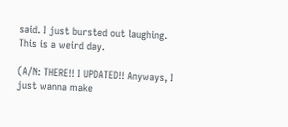said. I just bursted out laughing. This is a weird day.

(A/N: THERE!! I UPDATED!! Anyways, I just wanna make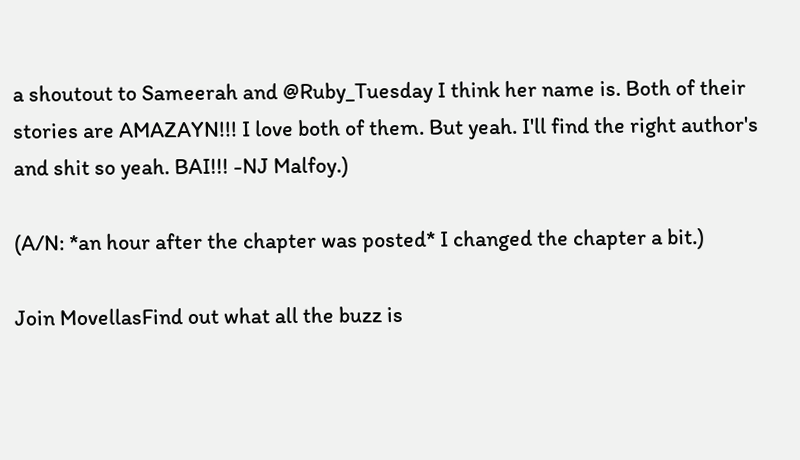a shoutout to Sameerah and @Ruby_Tuesday I think her name is. Both of their stories are AMAZAYN!!! I love both of them. But yeah. I'll find the right author's and shit so yeah. BAI!!! -NJ Malfoy.)

(A/N: *an hour after the chapter was posted* I changed the chapter a bit.)

Join MovellasFind out what all the buzz is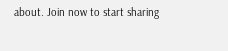about. Join now to start sharing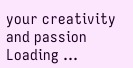your creativity and passion
Loading ...